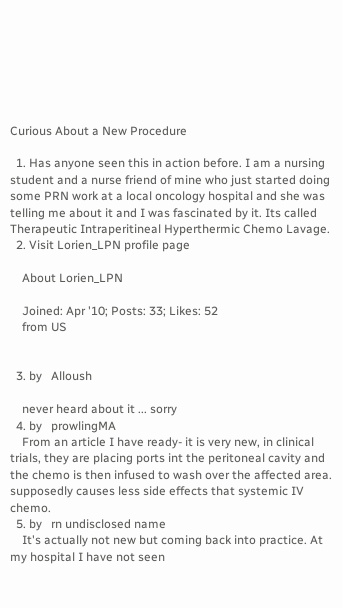Curious About a New Procedure

  1. Has anyone seen this in action before. I am a nursing student and a nurse friend of mine who just started doing some PRN work at a local oncology hospital and she was telling me about it and I was fascinated by it. Its called Therapeutic Intraperitineal Hyperthermic Chemo Lavage.
  2. Visit Lorien_LPN profile page

    About Lorien_LPN

    Joined: Apr '10; Posts: 33; Likes: 52
    from US


  3. by   Alloush

    never heard about it ... sorry
  4. by   prowlingMA
    From an article I have ready- it is very new, in clinical trials, they are placing ports int the peritoneal cavity and the chemo is then infused to wash over the affected area. supposedly causes less side effects that systemic IV chemo.
  5. by   rn undisclosed name
    It's actually not new but coming back into practice. At my hospital I have not seen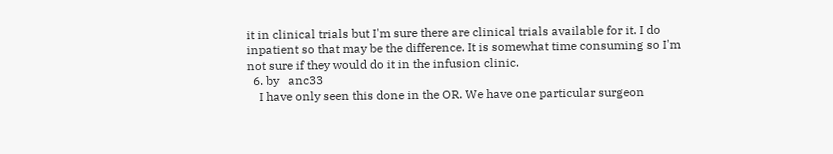it in clinical trials but I'm sure there are clinical trials available for it. I do inpatient so that may be the difference. It is somewhat time consuming so I'm not sure if they would do it in the infusion clinic.
  6. by   anc33
    I have only seen this done in the OR. We have one particular surgeon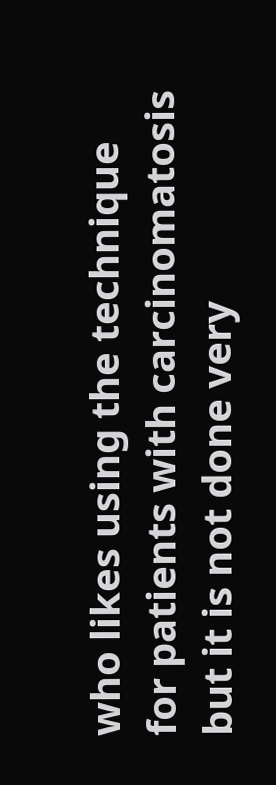who likes using the technique for patients with carcinomatosis but it is not done very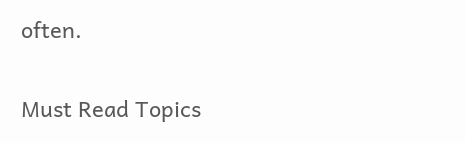often.

Must Read Topics